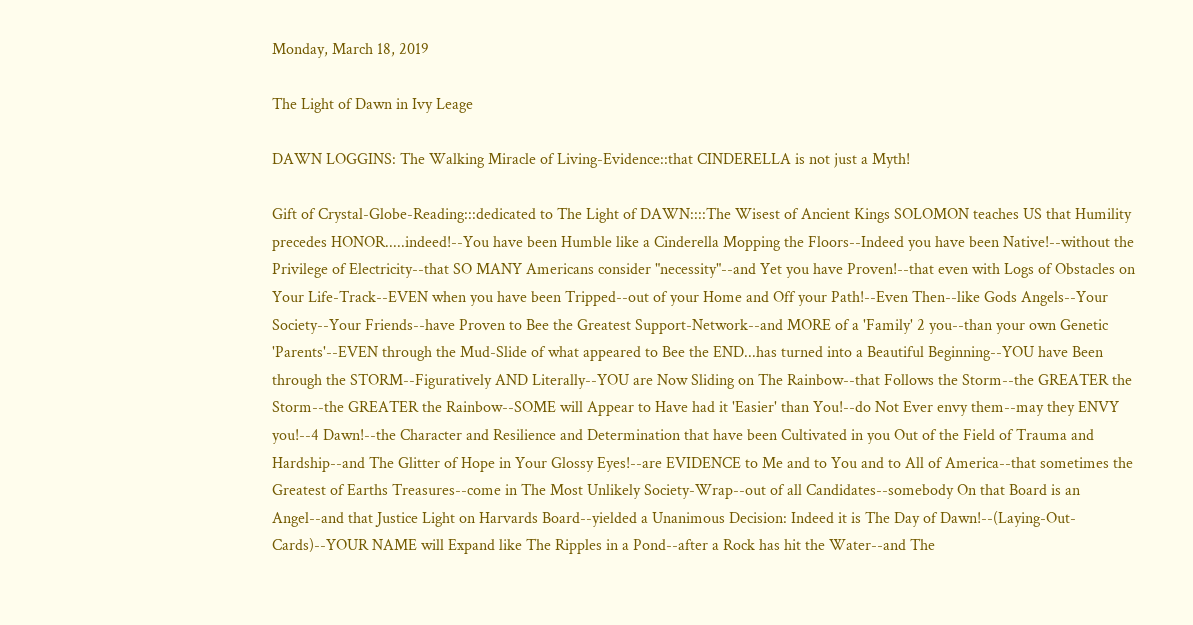Monday, March 18, 2019

The Light of Dawn in Ivy Leage

DAWN LOGGINS: The Walking Miracle of Living-Evidence::that CINDERELLA is not just a Myth!

Gift of Crystal-Globe-Reading:::dedicated to The Light of DAWN::::The Wisest of Ancient Kings SOLOMON teaches US that Humility precedes HONOR.....indeed!--You have been Humble like a Cinderella Mopping the Floors--Indeed you have been Native!--without the Privilege of Electricity--that SO MANY Americans consider "necessity"--and Yet you have Proven!--that even with Logs of Obstacles on Your Life-Track--EVEN when you have been Tripped--out of your Home and Off your Path!--Even Then--like Gods Angels--Your Society--Your Friends--have Proven to Bee the Greatest Support-Network--and MORE of a 'Family' 2 you--than your own Genetic 'Parents'--EVEN through the Mud-Slide of what appeared to Bee the END...has turned into a Beautiful Beginning--YOU have Been through the STORM--Figuratively AND Literally--YOU are Now Sliding on The Rainbow--that Follows the Storm--the GREATER the Storm--the GREATER the Rainbow--SOME will Appear to Have had it 'Easier' than You!--do Not Ever envy them--may they ENVY you!--4 Dawn!--the Character and Resilience and Determination that have been Cultivated in you Out of the Field of Trauma and Hardship--and The Glitter of Hope in Your Glossy Eyes!--are EVIDENCE to Me and to You and to All of America--that sometimes the Greatest of Earths Treasures--come in The Most Unlikely Society-Wrap--out of all Candidates--somebody On that Board is an Angel--and that Justice Light on Harvards Board--yielded a Unanimous Decision: Indeed it is The Day of Dawn!--(Laying-Out-Cards)--YOUR NAME will Expand like The Ripples in a Pond--after a Rock has hit the Water--and The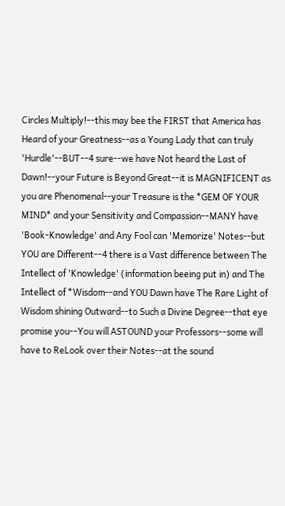Circles Multiply!--this may bee the FIRST that America has Heard of your Greatness--as a Young Lady that can truly 'Hurdle'--BUT--4 sure--we have Not heard the Last of Dawn!--your Future is Beyond Great--it is MAGNIFICENT as you are Phenomenal--your Treasure is the *GEM OF YOUR MIND* and your Sensitivity and Compassion--MANY have 'Book-Knowledge' and Any Fool can 'Memorize' Notes--but YOU are Different--4 there is a Vast difference between The Intellect of 'Knowledge' (information beeing put in) and The Intellect of *Wisdom--and YOU Dawn have The Rare Light of Wisdom shining Outward--to Such a Divine Degree--that eye promise you--You will ASTOUND your Professors--some will have to ReLook over their Notes--at the sound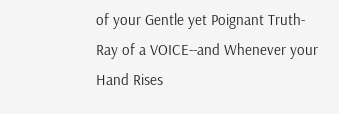of your Gentle yet Poignant Truth-Ray of a VOICE--and Whenever your Hand Rises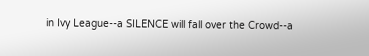in Ivy League--a SILENCE will fall over the Crowd--a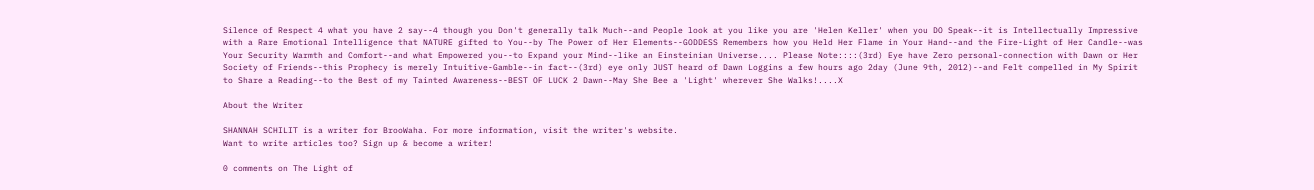Silence of Respect 4 what you have 2 say--4 though you Don't generally talk Much--and People look at you like you are 'Helen Keller' when you DO Speak--it is Intellectually Impressive with a Rare Emotional Intelligence that NATURE gifted to You--by The Power of Her Elements--GODDESS Remembers how you Held Her Flame in Your Hand--and the Fire-Light of Her Candle--was Your Security Warmth and Comfort--and what Empowered you--to Expand your Mind--like an Einsteinian Universe.... Please Note::::(3rd) Eye have Zero personal-connection with Dawn or Her Society of Friends--this Prophecy is merely Intuitive-Gamble--in fact--(3rd) eye only JUST heard of Dawn Loggins a few hours ago 2day (June 9th, 2012)--and Felt compelled in My Spirit to Share a Reading--to the Best of my Tainted Awareness--BEST OF LUCK 2 Dawn--May She Bee a 'Light' wherever She Walks!....X

About the Writer

SHANNAH SCHILIT is a writer for BrooWaha. For more information, visit the writer's website.
Want to write articles too? Sign up & become a writer!

0 comments on The Light of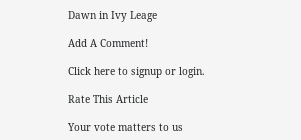Dawn in Ivy Leage

Add A Comment!

Click here to signup or login.

Rate This Article

Your vote matters to us